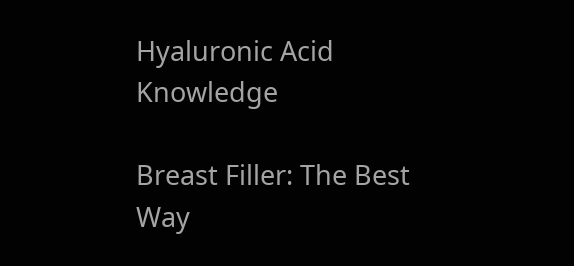Hyaluronic Acid Knowledge

Breast Filler: The Best Way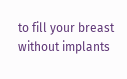to fill your breast without implants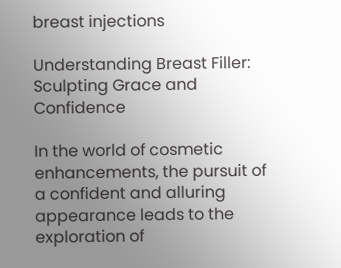breast injections

Understanding Breast Filler: Sculpting Grace and Confidence

In the world of cosmetic enhancements, the pursuit of a confident and alluring appearance leads to the exploration of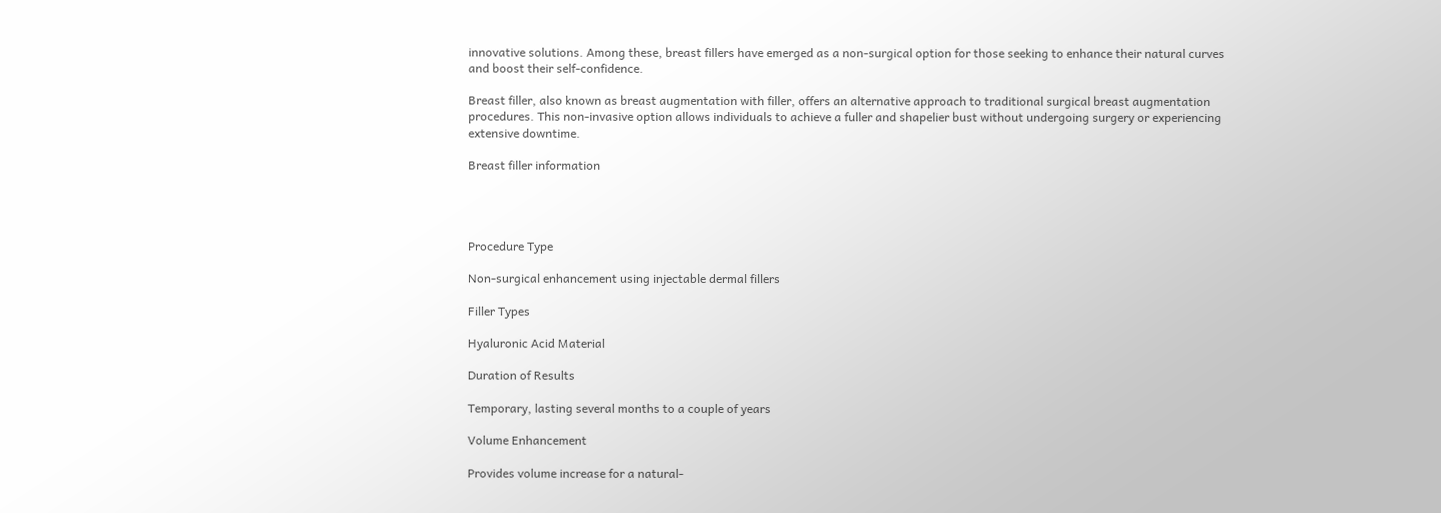innovative solutions. Among these, breast fillers have emerged as a non-surgical option for those seeking to enhance their natural curves and boost their self-confidence.

Breast filler, also known as breast augmentation with filler, offers an alternative approach to traditional surgical breast augmentation procedures. This non-invasive option allows individuals to achieve a fuller and shapelier bust without undergoing surgery or experiencing extensive downtime.

Breast filler information




Procedure Type

Non-surgical enhancement using injectable dermal fillers

Filler Types

Hyaluronic Acid Material

Duration of Results

Temporary, lasting several months to a couple of years

Volume Enhancement

Provides volume increase for a natural-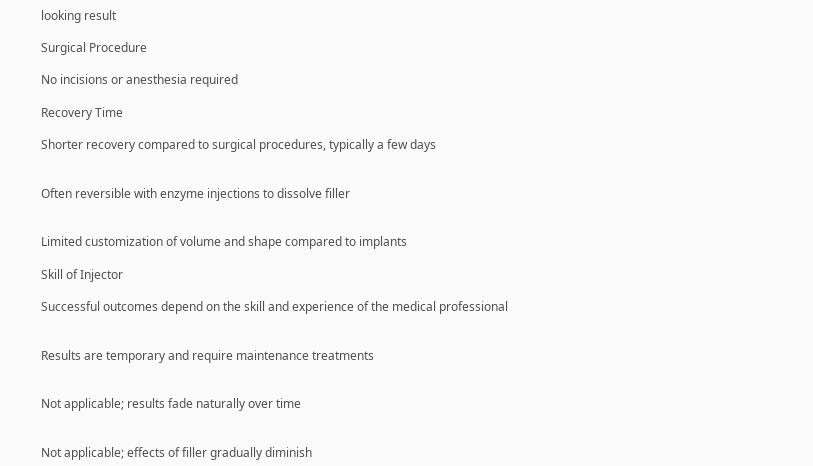looking result

Surgical Procedure

No incisions or anesthesia required

Recovery Time

Shorter recovery compared to surgical procedures, typically a few days


Often reversible with enzyme injections to dissolve filler


Limited customization of volume and shape compared to implants

Skill of Injector

Successful outcomes depend on the skill and experience of the medical professional


Results are temporary and require maintenance treatments


Not applicable; results fade naturally over time


Not applicable; effects of filler gradually diminish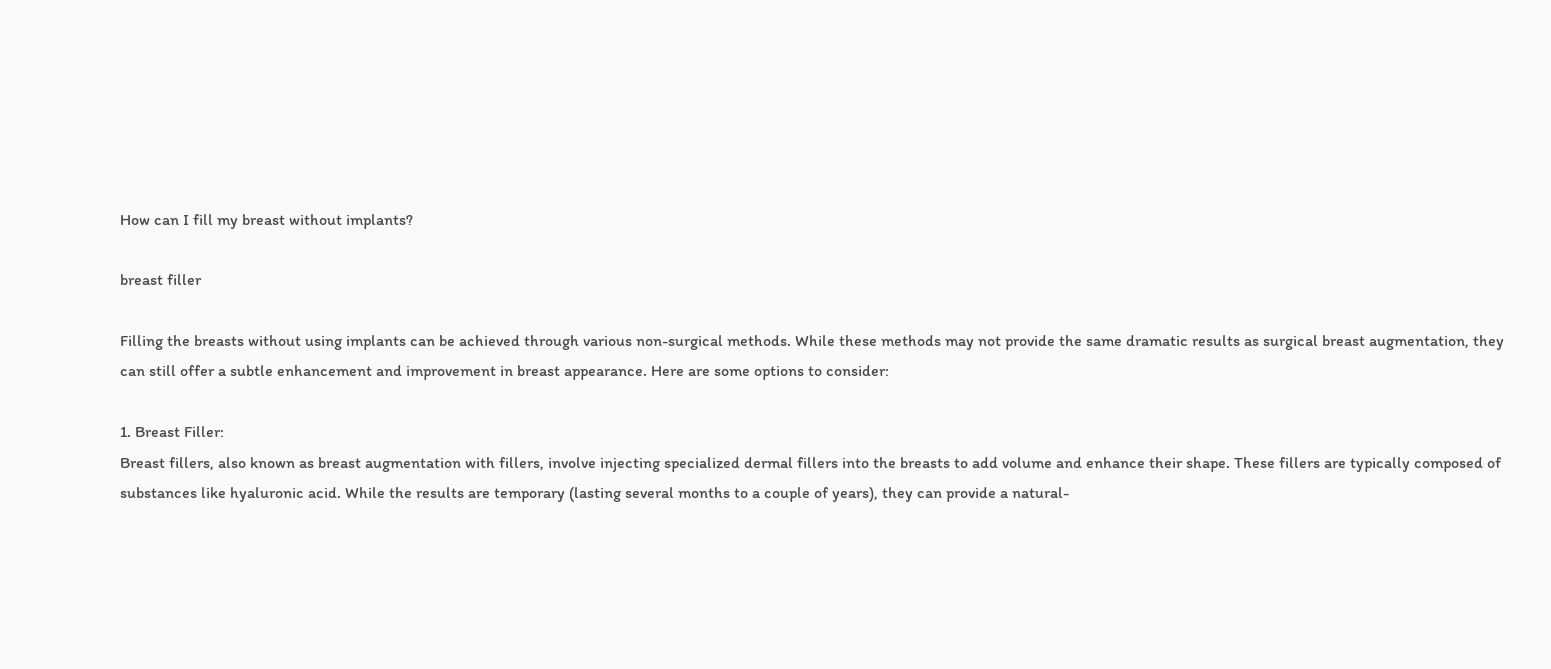How can I fill my breast without implants?

breast filler

Filling the breasts without using implants can be achieved through various non-surgical methods. While these methods may not provide the same dramatic results as surgical breast augmentation, they can still offer a subtle enhancement and improvement in breast appearance. Here are some options to consider:

1. Breast Filler:
Breast fillers, also known as breast augmentation with fillers, involve injecting specialized dermal fillers into the breasts to add volume and enhance their shape. These fillers are typically composed of substances like hyaluronic acid. While the results are temporary (lasting several months to a couple of years), they can provide a natural-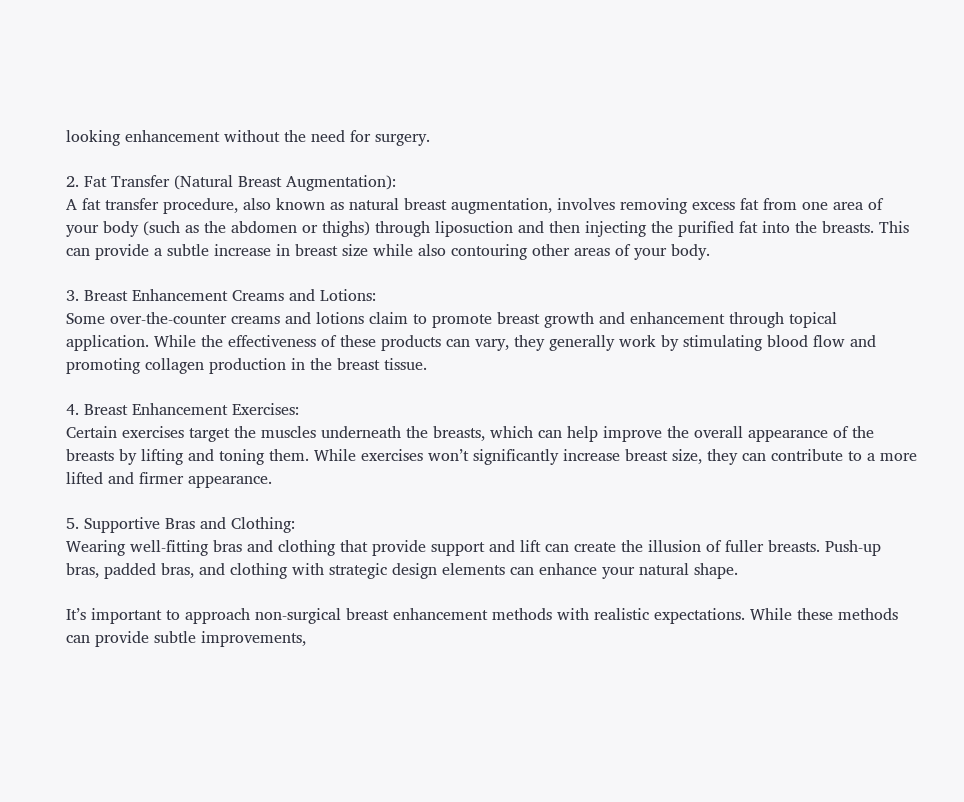looking enhancement without the need for surgery.

2. Fat Transfer (Natural Breast Augmentation):
A fat transfer procedure, also known as natural breast augmentation, involves removing excess fat from one area of your body (such as the abdomen or thighs) through liposuction and then injecting the purified fat into the breasts. This can provide a subtle increase in breast size while also contouring other areas of your body.

3. Breast Enhancement Creams and Lotions:
Some over-the-counter creams and lotions claim to promote breast growth and enhancement through topical application. While the effectiveness of these products can vary, they generally work by stimulating blood flow and promoting collagen production in the breast tissue.

4. Breast Enhancement Exercises:
Certain exercises target the muscles underneath the breasts, which can help improve the overall appearance of the breasts by lifting and toning them. While exercises won’t significantly increase breast size, they can contribute to a more lifted and firmer appearance.

5. Supportive Bras and Clothing:
Wearing well-fitting bras and clothing that provide support and lift can create the illusion of fuller breasts. Push-up bras, padded bras, and clothing with strategic design elements can enhance your natural shape.

It’s important to approach non-surgical breast enhancement methods with realistic expectations. While these methods can provide subtle improvements,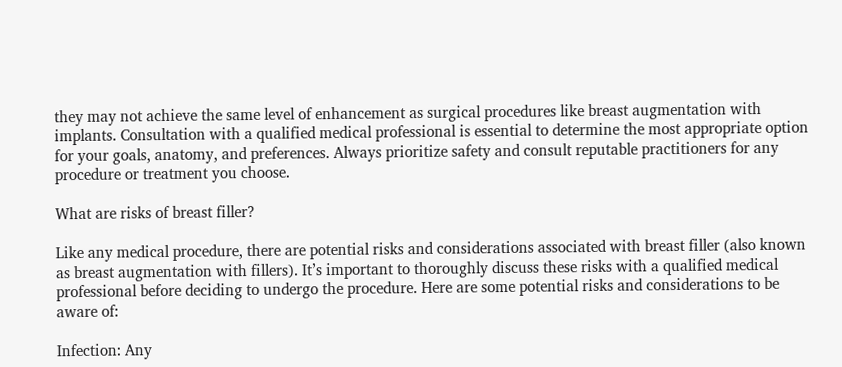they may not achieve the same level of enhancement as surgical procedures like breast augmentation with implants. Consultation with a qualified medical professional is essential to determine the most appropriate option for your goals, anatomy, and preferences. Always prioritize safety and consult reputable practitioners for any procedure or treatment you choose.

What are risks of breast filler?

Like any medical procedure, there are potential risks and considerations associated with breast filler (also known as breast augmentation with fillers). It’s important to thoroughly discuss these risks with a qualified medical professional before deciding to undergo the procedure. Here are some potential risks and considerations to be aware of:

Infection: Any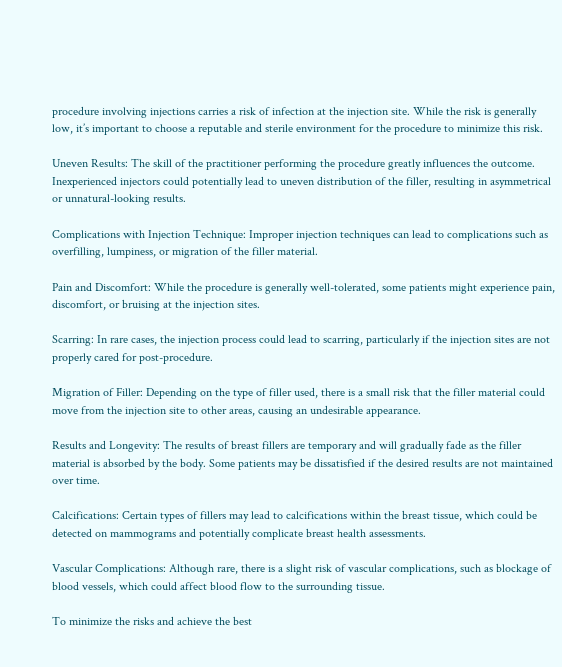procedure involving injections carries a risk of infection at the injection site. While the risk is generally low, it’s important to choose a reputable and sterile environment for the procedure to minimize this risk.

Uneven Results: The skill of the practitioner performing the procedure greatly influences the outcome. Inexperienced injectors could potentially lead to uneven distribution of the filler, resulting in asymmetrical or unnatural-looking results.

Complications with Injection Technique: Improper injection techniques can lead to complications such as overfilling, lumpiness, or migration of the filler material.

Pain and Discomfort: While the procedure is generally well-tolerated, some patients might experience pain, discomfort, or bruising at the injection sites.

Scarring: In rare cases, the injection process could lead to scarring, particularly if the injection sites are not properly cared for post-procedure.

Migration of Filler: Depending on the type of filler used, there is a small risk that the filler material could move from the injection site to other areas, causing an undesirable appearance.

Results and Longevity: The results of breast fillers are temporary and will gradually fade as the filler material is absorbed by the body. Some patients may be dissatisfied if the desired results are not maintained over time.

Calcifications: Certain types of fillers may lead to calcifications within the breast tissue, which could be detected on mammograms and potentially complicate breast health assessments.

Vascular Complications: Although rare, there is a slight risk of vascular complications, such as blockage of blood vessels, which could affect blood flow to the surrounding tissue.

To minimize the risks and achieve the best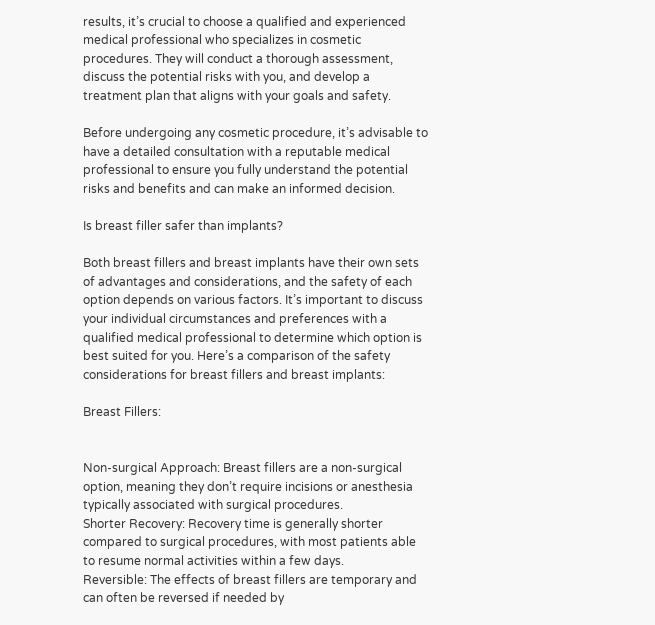results, it’s crucial to choose a qualified and experienced medical professional who specializes in cosmetic procedures. They will conduct a thorough assessment, discuss the potential risks with you, and develop a treatment plan that aligns with your goals and safety.

Before undergoing any cosmetic procedure, it’s advisable to have a detailed consultation with a reputable medical professional to ensure you fully understand the potential risks and benefits and can make an informed decision.

Is breast filler safer than implants?

Both breast fillers and breast implants have their own sets of advantages and considerations, and the safety of each option depends on various factors. It’s important to discuss your individual circumstances and preferences with a qualified medical professional to determine which option is best suited for you. Here’s a comparison of the safety considerations for breast fillers and breast implants:

Breast Fillers:


Non-surgical Approach: Breast fillers are a non-surgical option, meaning they don’t require incisions or anesthesia typically associated with surgical procedures.
Shorter Recovery: Recovery time is generally shorter compared to surgical procedures, with most patients able to resume normal activities within a few days.
Reversible: The effects of breast fillers are temporary and can often be reversed if needed by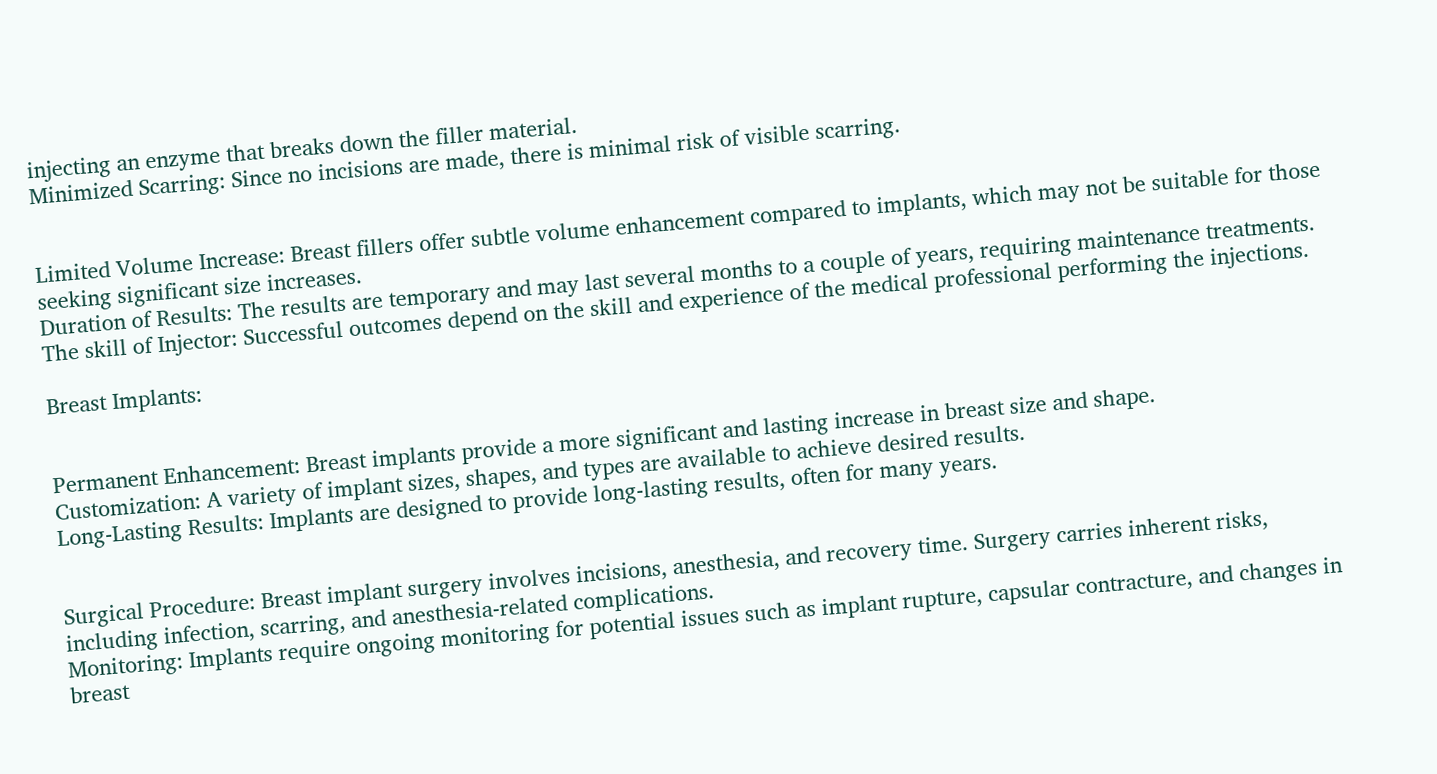injecting an enzyme that breaks down the filler material.
Minimized Scarring: Since no incisions are made, there is minimal risk of visible scarring.


Limited Volume Increase: Breast fillers offer subtle volume enhancement compared to implants, which may not be suitable for those seeking significant size increases.
Duration of Results: The results are temporary and may last several months to a couple of years, requiring maintenance treatments.
The skill of Injector: Successful outcomes depend on the skill and experience of the medical professional performing the injections.

Breast Implants:


Permanent Enhancement: Breast implants provide a more significant and lasting increase in breast size and shape.
Customization: A variety of implant sizes, shapes, and types are available to achieve desired results.
Long-Lasting Results: Implants are designed to provide long-lasting results, often for many years.


Surgical Procedure: Breast implant surgery involves incisions, anesthesia, and recovery time. Surgery carries inherent risks, including infection, scarring, and anesthesia-related complications.
Monitoring: Implants require ongoing monitoring for potential issues such as implant rupture, capsular contracture, and changes in breast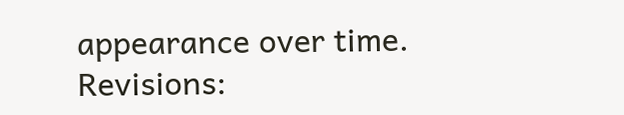appearance over time.
Revisions: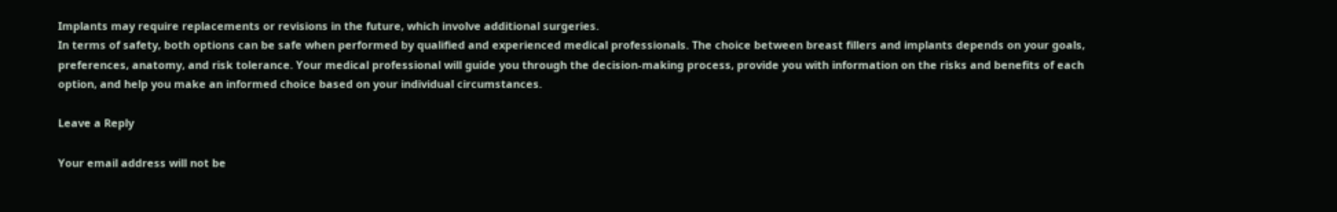Implants may require replacements or revisions in the future, which involve additional surgeries.
In terms of safety, both options can be safe when performed by qualified and experienced medical professionals. The choice between breast fillers and implants depends on your goals, preferences, anatomy, and risk tolerance. Your medical professional will guide you through the decision-making process, provide you with information on the risks and benefits of each option, and help you make an informed choice based on your individual circumstances.

Leave a Reply

Your email address will not be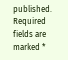published. Required fields are marked *